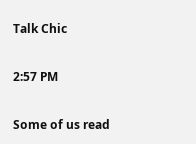Talk Chic

2:57 PM

Some of us read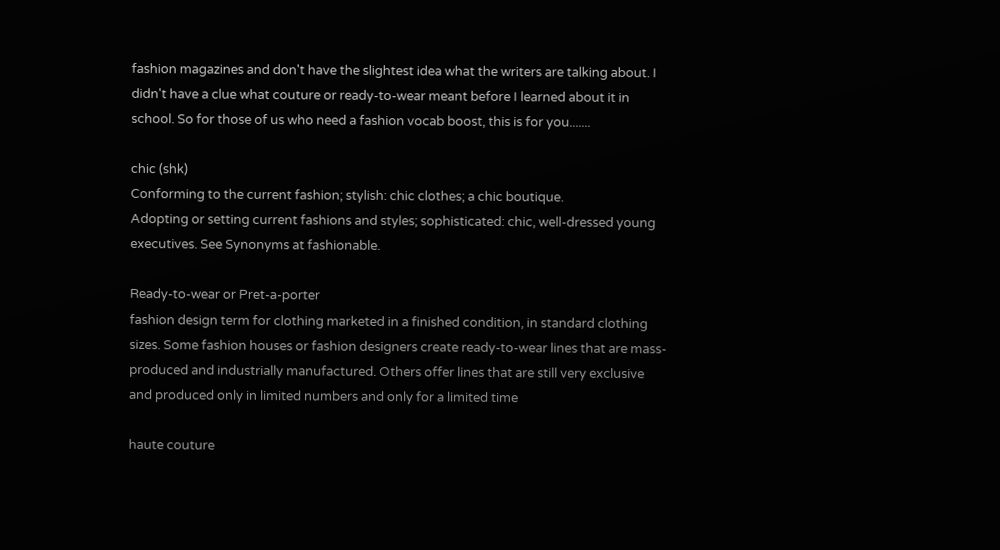fashion magazines and don't have the slightest idea what the writers are talking about. I didn't have a clue what couture or ready-to-wear meant before I learned about it in school. So for those of us who need a fashion vocab boost, this is for you.......

chic (shk)
Conforming to the current fashion; stylish: chic clothes; a chic boutique.
Adopting or setting current fashions and styles; sophisticated: chic, well-dressed young executives. See Synonyms at fashionable.

Ready-to-wear or Pret-a-porter
fashion design term for clothing marketed in a finished condition, in standard clothing sizes. Some fashion houses or fashion designers create ready-to-wear lines that are mass-produced and industrially manufactured. Others offer lines that are still very exclusive and produced only in limited numbers and only for a limited time

haute couture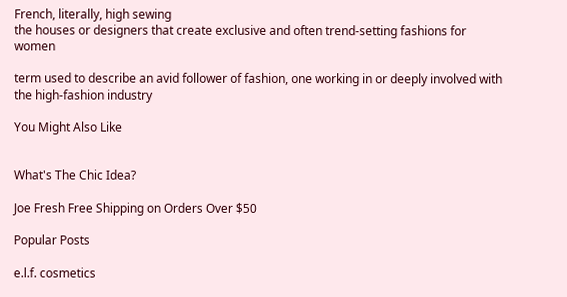French, literally, high sewing
the houses or designers that create exclusive and often trend-setting fashions for women

term used to describe an avid follower of fashion, one working in or deeply involved with the high-fashion industry

You Might Also Like


What's The Chic Idea?

Joe Fresh Free Shipping on Orders Over $50

Popular Posts

e.l.f. cosmetics